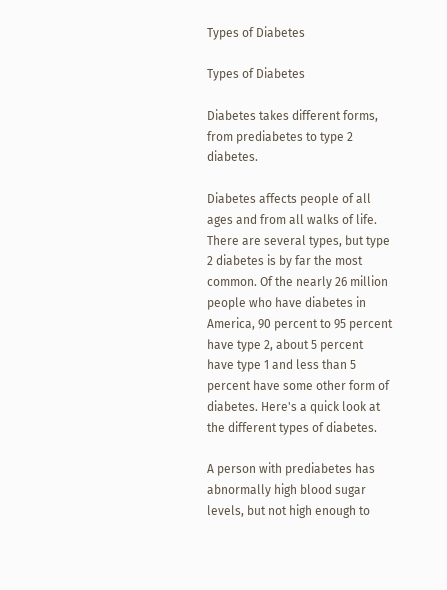Types of Diabetes

Types of Diabetes

Diabetes takes different forms, from prediabetes to type 2 diabetes.

Diabetes affects people of all ages and from all walks of life. There are several types, but type 2 diabetes is by far the most common. Of the nearly 26 million people who have diabetes in America, 90 percent to 95 percent have type 2, about 5 percent have type 1 and less than 5 percent have some other form of diabetes. Here's a quick look at the different types of diabetes.

A person with prediabetes has abnormally high blood sugar levels, but not high enough to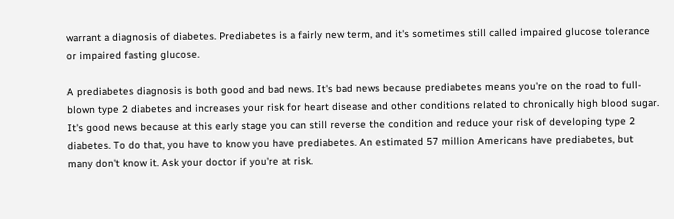warrant a diagnosis of diabetes. Prediabetes is a fairly new term, and it's sometimes still called impaired glucose tolerance or impaired fasting glucose.

A prediabetes diagnosis is both good and bad news. It's bad news because prediabetes means you're on the road to full-blown type 2 diabetes and increases your risk for heart disease and other conditions related to chronically high blood sugar. It's good news because at this early stage you can still reverse the condition and reduce your risk of developing type 2 diabetes. To do that, you have to know you have prediabetes. An estimated 57 million Americans have prediabetes, but many don't know it. Ask your doctor if you're at risk.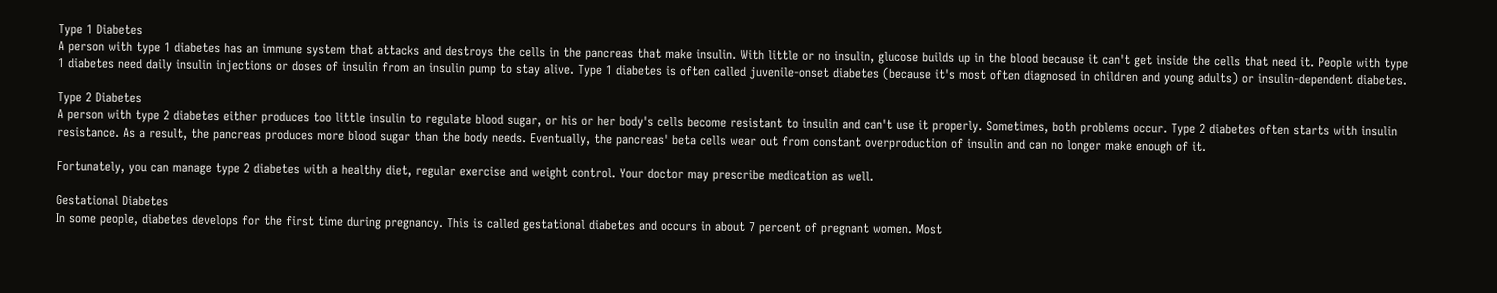Type 1 Diabetes
A person with type 1 diabetes has an immune system that attacks and destroys the cells in the pancreas that make insulin. With little or no insulin, glucose builds up in the blood because it can't get inside the cells that need it. People with type 1 diabetes need daily insulin injections or doses of insulin from an insulin pump to stay alive. Type 1 diabetes is often called juvenile-onset diabetes (because it's most often diagnosed in children and young adults) or insulin-dependent diabetes.

Type 2 Diabetes
A person with type 2 diabetes either produces too little insulin to regulate blood sugar, or his or her body's cells become resistant to insulin and can't use it properly. Sometimes, both problems occur. Type 2 diabetes often starts with insulin resistance. As a result, the pancreas produces more blood sugar than the body needs. Eventually, the pancreas' beta cells wear out from constant overproduction of insulin and can no longer make enough of it.

Fortunately, you can manage type 2 diabetes with a healthy diet, regular exercise and weight control. Your doctor may prescribe medication as well.

Gestational Diabetes
In some people, diabetes develops for the first time during pregnancy. This is called gestational diabetes and occurs in about 7 percent of pregnant women. Most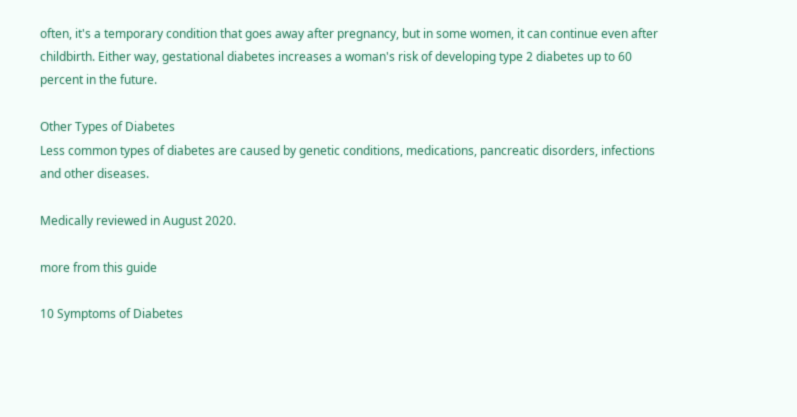often, it's a temporary condition that goes away after pregnancy, but in some women, it can continue even after childbirth. Either way, gestational diabetes increases a woman's risk of developing type 2 diabetes up to 60 percent in the future.

Other Types of Diabetes
Less common types of diabetes are caused by genetic conditions, medications, pancreatic disorders, infections and other diseases.

Medically reviewed in August 2020.

more from this guide

10 Symptoms of Diabetes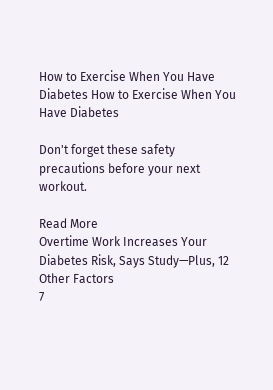How to Exercise When You Have Diabetes How to Exercise When You Have Diabetes

Don't forget these safety precautions before your next workout.

Read More
Overtime Work Increases Your Diabetes Risk, Says Study—Plus, 12 Other Factors
7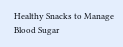Healthy Snacks to Manage Blood Sugar